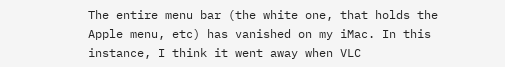The entire menu bar (the white one, that holds the Apple menu, etc) has vanished on my iMac. In this instance, I think it went away when VLC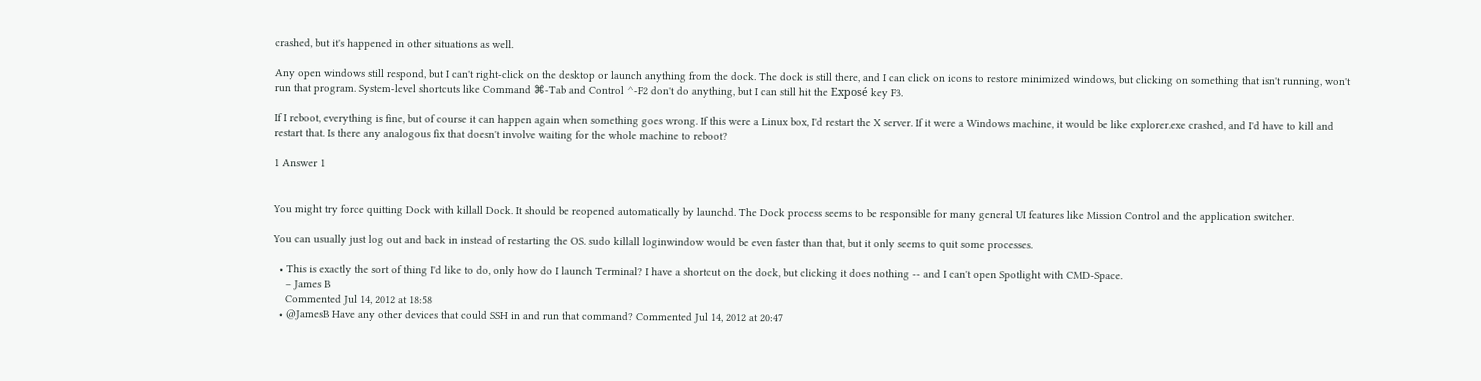crashed, but it's happened in other situations as well.

Any open windows still respond, but I can't right-click on the desktop or launch anything from the dock. The dock is still there, and I can click on icons to restore minimized windows, but clicking on something that isn't running, won't run that program. System-level shortcuts like Command ⌘-Tab and Control ⌃-F2 don't do anything, but I can still hit the Exposé key F3.

If I reboot, everything is fine, but of course it can happen again when something goes wrong. If this were a Linux box, I'd restart the X server. If it were a Windows machine, it would be like explorer.exe crashed, and I'd have to kill and restart that. Is there any analogous fix that doesn't involve waiting for the whole machine to reboot?

1 Answer 1


You might try force quitting Dock with killall Dock. It should be reopened automatically by launchd. The Dock process seems to be responsible for many general UI features like Mission Control and the application switcher.

You can usually just log out and back in instead of restarting the OS. sudo killall loginwindow would be even faster than that, but it only seems to quit some processes.

  • This is exactly the sort of thing I'd like to do, only how do I launch Terminal? I have a shortcut on the dock, but clicking it does nothing -- and I can't open Spotlight with CMD-Space.
    – James B
    Commented Jul 14, 2012 at 18:58
  • @JamesB Have any other devices that could SSH in and run that command? Commented Jul 14, 2012 at 20:47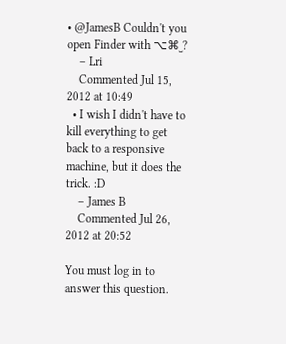• @JamesB Couldn't you open Finder with ⌥⌘␣?
    – Lri
    Commented Jul 15, 2012 at 10:49
  • I wish I didn't have to kill everything to get back to a responsive machine, but it does the trick. :D
    – James B
    Commented Jul 26, 2012 at 20:52

You must log in to answer this question.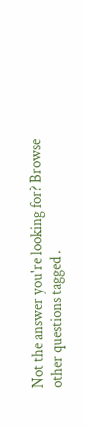Not the answer you're looking for? Browse other questions tagged .